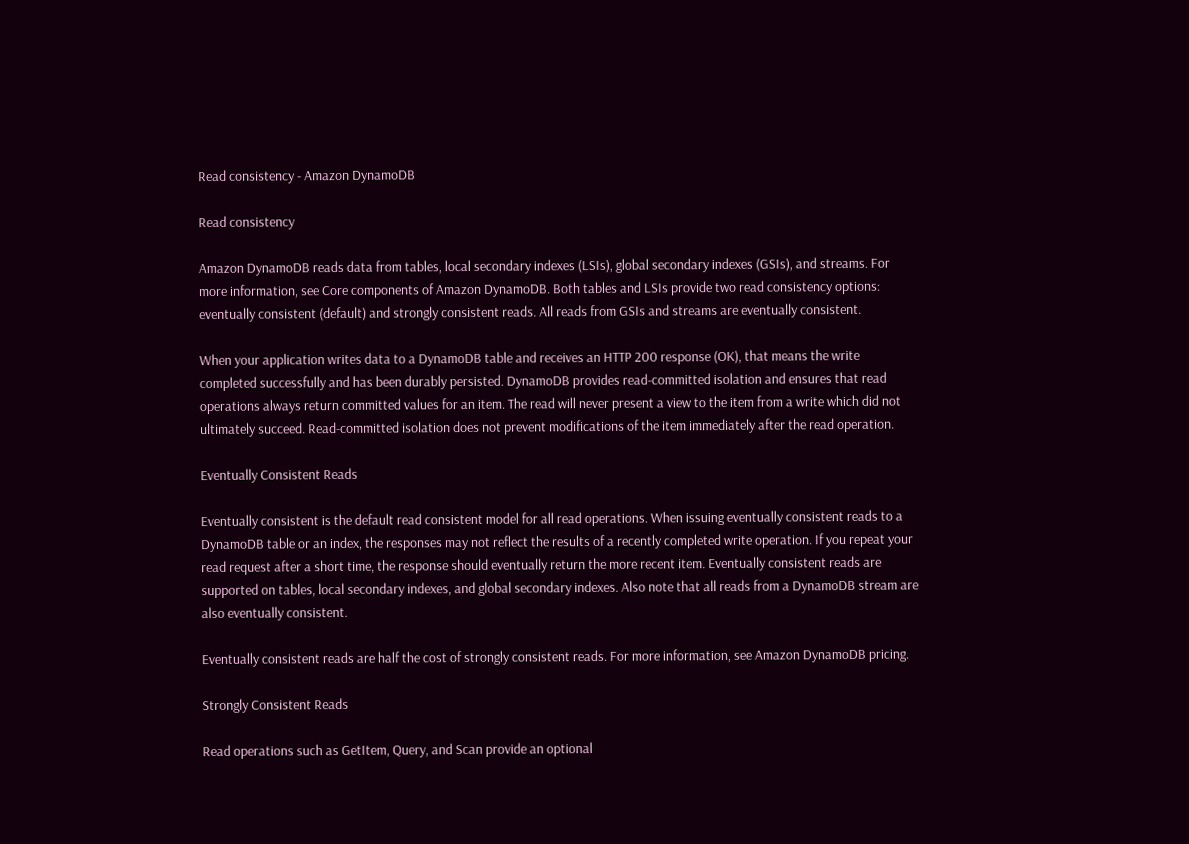Read consistency - Amazon DynamoDB

Read consistency

Amazon DynamoDB reads data from tables, local secondary indexes (LSIs), global secondary indexes (GSIs), and streams. For more information, see Core components of Amazon DynamoDB. Both tables and LSIs provide two read consistency options: eventually consistent (default) and strongly consistent reads. All reads from GSIs and streams are eventually consistent.

When your application writes data to a DynamoDB table and receives an HTTP 200 response (OK), that means the write completed successfully and has been durably persisted. DynamoDB provides read-committed isolation and ensures that read operations always return committed values for an item. The read will never present a view to the item from a write which did not ultimately succeed. Read-committed isolation does not prevent modifications of the item immediately after the read operation.

Eventually Consistent Reads

Eventually consistent is the default read consistent model for all read operations. When issuing eventually consistent reads to a DynamoDB table or an index, the responses may not reflect the results of a recently completed write operation. If you repeat your read request after a short time, the response should eventually return the more recent item. Eventually consistent reads are supported on tables, local secondary indexes, and global secondary indexes. Also note that all reads from a DynamoDB stream are also eventually consistent.

Eventually consistent reads are half the cost of strongly consistent reads. For more information, see Amazon DynamoDB pricing.

Strongly Consistent Reads

Read operations such as GetItem, Query, and Scan provide an optional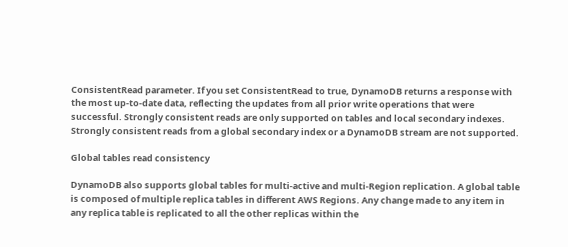ConsistentRead parameter. If you set ConsistentRead to true, DynamoDB returns a response with the most up-to-date data, reflecting the updates from all prior write operations that were successful. Strongly consistent reads are only supported on tables and local secondary indexes. Strongly consistent reads from a global secondary index or a DynamoDB stream are not supported.

Global tables read consistency

DynamoDB also supports global tables for multi-active and multi-Region replication. A global table is composed of multiple replica tables in different AWS Regions. Any change made to any item in any replica table is replicated to all the other replicas within the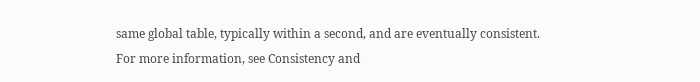same global table, typically within a second, and are eventually consistent. For more information, see Consistency and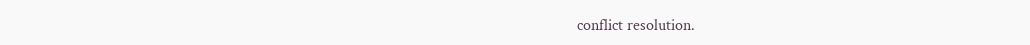conflict resolution.